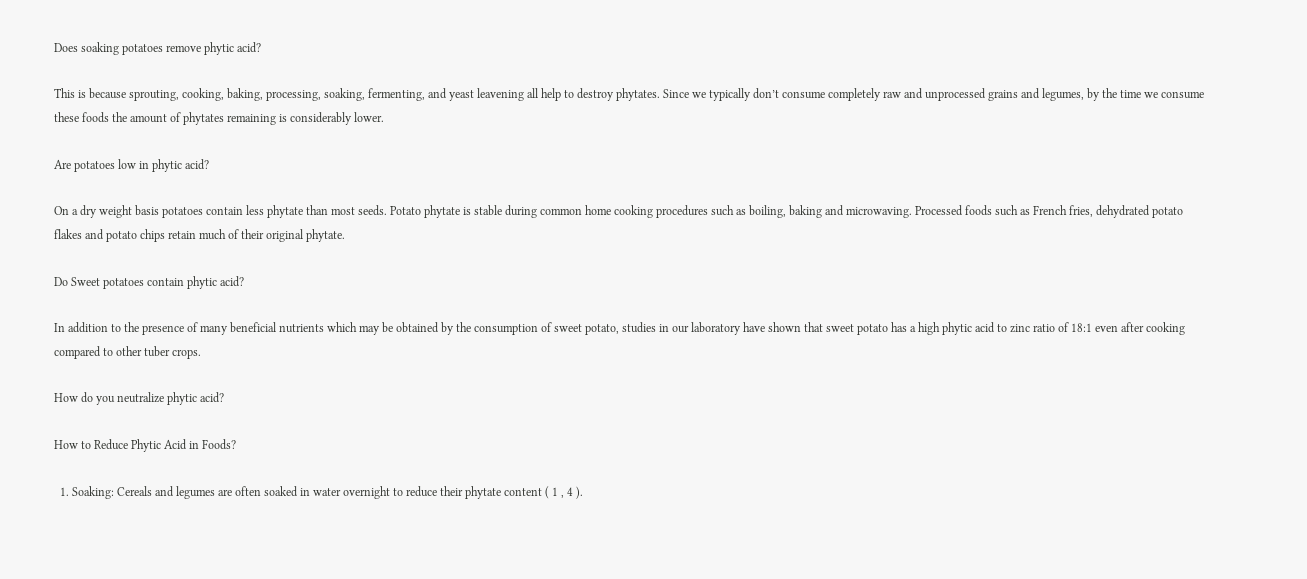Does soaking potatoes remove phytic acid?

This is because sprouting, cooking, baking, processing, soaking, fermenting, and yeast leavening all help to destroy phytates. Since we typically don’t consume completely raw and unprocessed grains and legumes, by the time we consume these foods the amount of phytates remaining is considerably lower.

Are potatoes low in phytic acid?

On a dry weight basis potatoes contain less phytate than most seeds. Potato phytate is stable during common home cooking procedures such as boiling, baking and microwaving. Processed foods such as French fries, dehydrated potato flakes and potato chips retain much of their original phytate.

Do Sweet potatoes contain phytic acid?

In addition to the presence of many beneficial nutrients which may be obtained by the consumption of sweet potato, studies in our laboratory have shown that sweet potato has a high phytic acid to zinc ratio of 18:1 even after cooking compared to other tuber crops.

How do you neutralize phytic acid?

How to Reduce Phytic Acid in Foods?

  1. Soaking: Cereals and legumes are often soaked in water overnight to reduce their phytate content ( 1 , 4 ).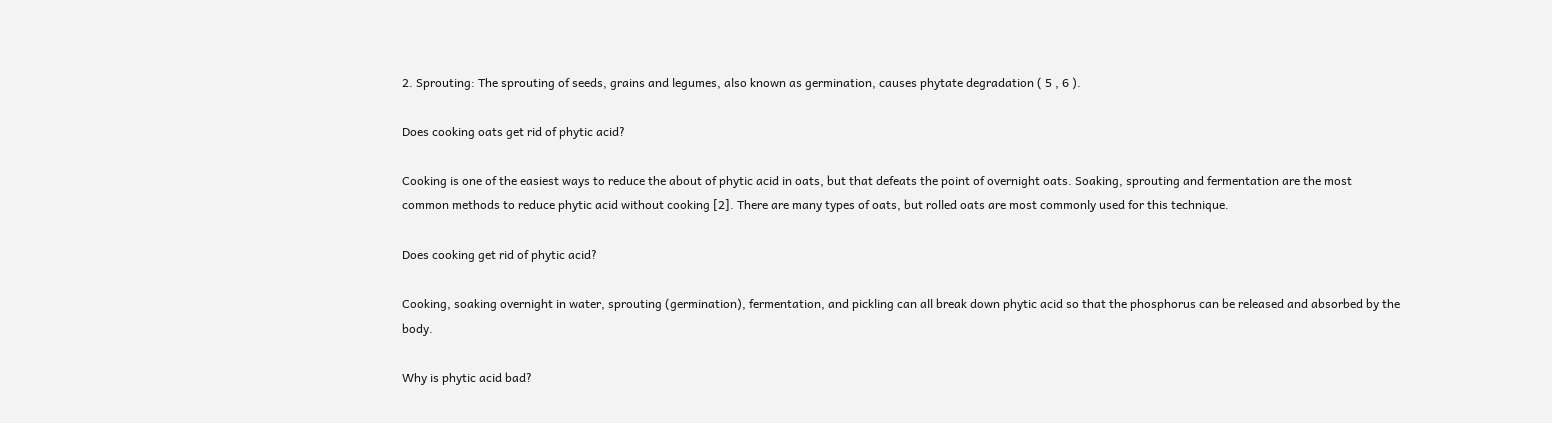2. Sprouting: The sprouting of seeds, grains and legumes, also known as germination, causes phytate degradation ( 5 , 6 ).

Does cooking oats get rid of phytic acid?

Cooking is one of the easiest ways to reduce the about of phytic acid in oats, but that defeats the point of overnight oats. Soaking, sprouting and fermentation are the most common methods to reduce phytic acid without cooking [2]. There are many types of oats, but rolled oats are most commonly used for this technique.

Does cooking get rid of phytic acid?

Cooking, soaking overnight in water, sprouting (germination), fermentation, and pickling can all break down phytic acid so that the phosphorus can be released and absorbed by the body.

Why is phytic acid bad?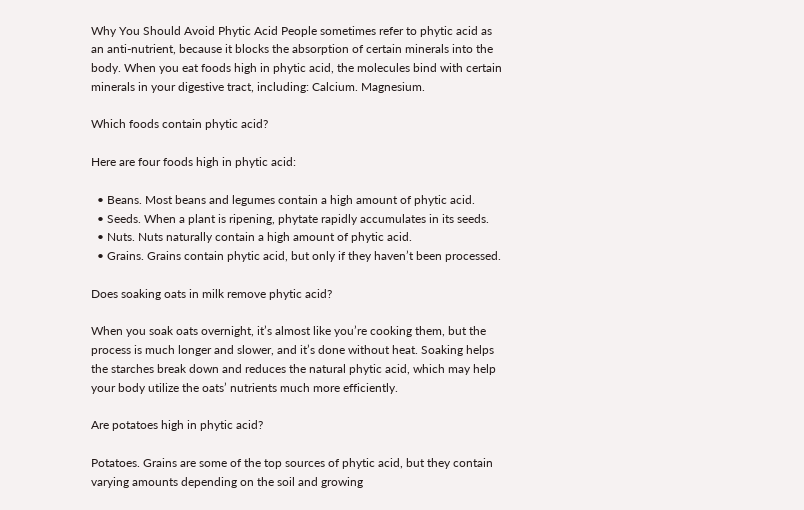Why You Should Avoid Phytic Acid People sometimes refer to phytic acid as an anti-nutrient, because it blocks the absorption of certain minerals into the body. When you eat foods high in phytic acid, the molecules bind with certain minerals in your digestive tract, including: Calcium. Magnesium.

Which foods contain phytic acid?

Here are four foods high in phytic acid:

  • Beans. Most beans and legumes contain a high amount of phytic acid.
  • Seeds. When a plant is ripening, phytate rapidly accumulates in its seeds.
  • Nuts. Nuts naturally contain a high amount of phytic acid.
  • Grains. Grains contain phytic acid, but only if they haven’t been processed.

Does soaking oats in milk remove phytic acid?

When you soak oats overnight, it’s almost like you’re cooking them, but the process is much longer and slower, and it’s done without heat. Soaking helps the starches break down and reduces the natural phytic acid, which may help your body utilize the oats’ nutrients much more efficiently.

Are potatoes high in phytic acid?

Potatoes. Grains are some of the top sources of phytic acid, but they contain varying amounts depending on the soil and growing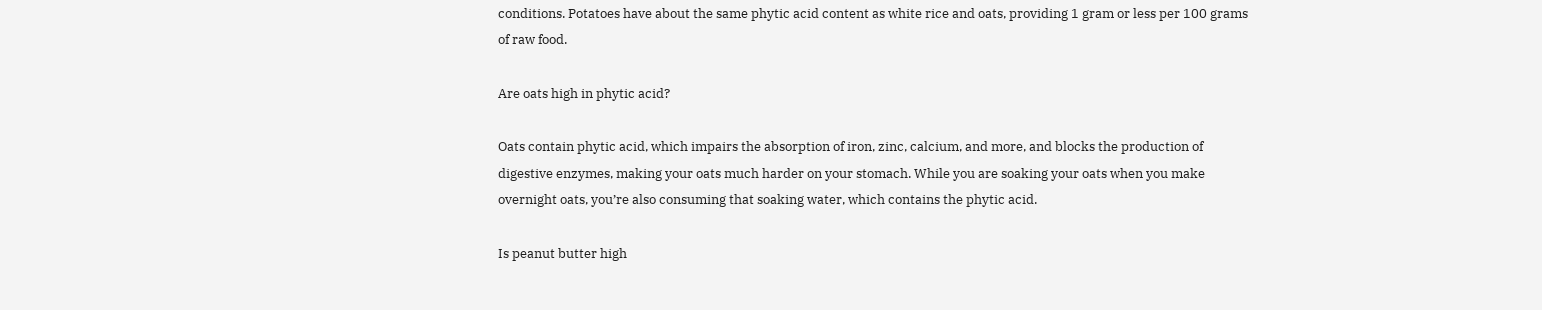conditions. Potatoes have about the same phytic acid content as white rice and oats, providing 1 gram or less per 100 grams of raw food.

Are oats high in phytic acid?

Oats contain phytic acid, which impairs the absorption of iron, zinc, calcium, and more, and blocks the production of digestive enzymes, making your oats much harder on your stomach. While you are soaking your oats when you make overnight oats, you’re also consuming that soaking water, which contains the phytic acid.

Is peanut butter high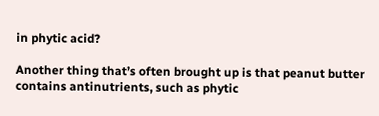in phytic acid?

Another thing that’s often brought up is that peanut butter contains antinutrients, such as phytic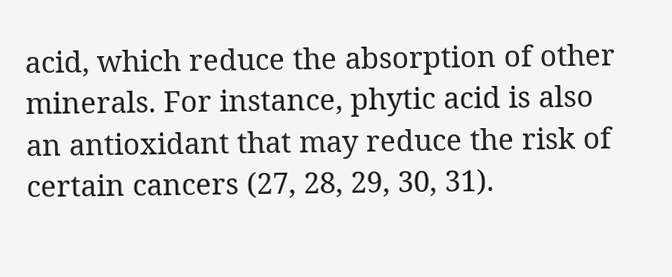acid, which reduce the absorption of other minerals. For instance, phytic acid is also an antioxidant that may reduce the risk of certain cancers (27, 28, 29, 30, 31).